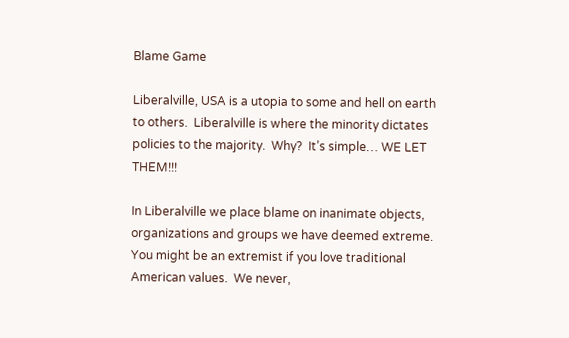Blame Game

Liberalville, USA is a utopia to some and hell on earth to others.  Liberalville is where the minority dictates policies to the majority.  Why?  It’s simple… WE LET THEM!!!

In Liberalville we place blame on inanimate objects, organizations and groups we have deemed extreme.  You might be an extremist if you love traditional American values.  We never,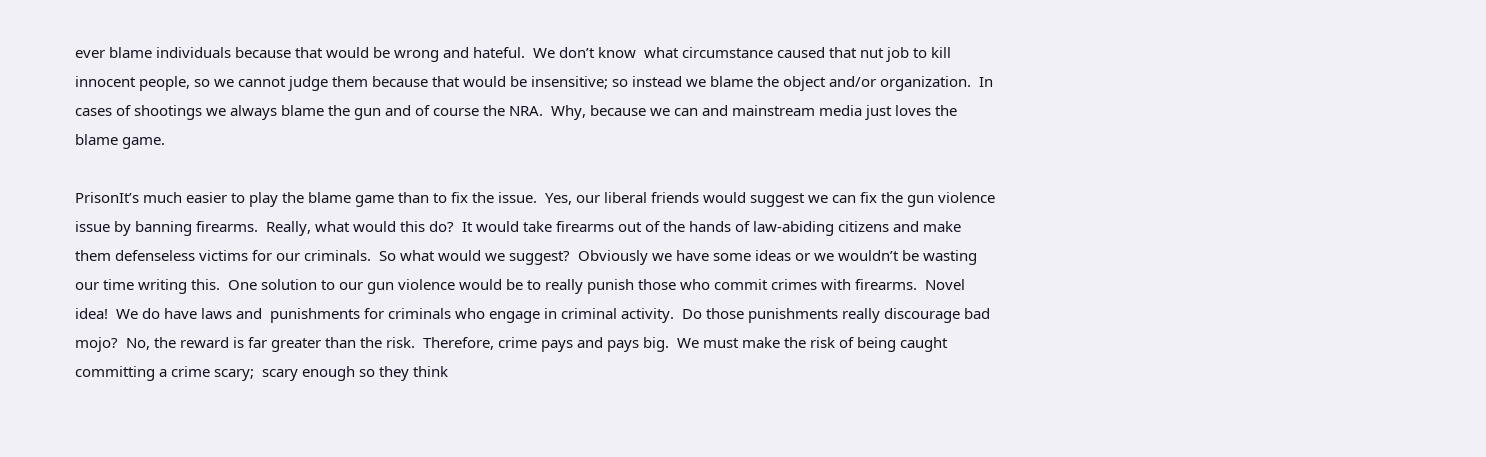ever blame individuals because that would be wrong and hateful.  We don’t know  what circumstance caused that nut job to kill innocent people, so we cannot judge them because that would be insensitive; so instead we blame the object and/or organization.  In cases of shootings we always blame the gun and of course the NRA.  Why, because we can and mainstream media just loves the blame game.

PrisonIt’s much easier to play the blame game than to fix the issue.  Yes, our liberal friends would suggest we can fix the gun violence issue by banning firearms.  Really, what would this do?  It would take firearms out of the hands of law-abiding citizens and make them defenseless victims for our criminals.  So what would we suggest?  Obviously we have some ideas or we wouldn’t be wasting our time writing this.  One solution to our gun violence would be to really punish those who commit crimes with firearms.  Novel idea!  We do have laws and  punishments for criminals who engage in criminal activity.  Do those punishments really discourage bad mojo?  No, the reward is far greater than the risk.  Therefore, crime pays and pays big.  We must make the risk of being caught committing a crime scary;  scary enough so they think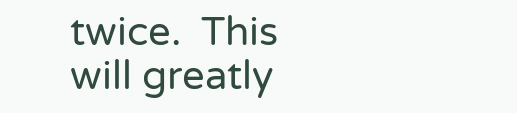twice.  This will greatly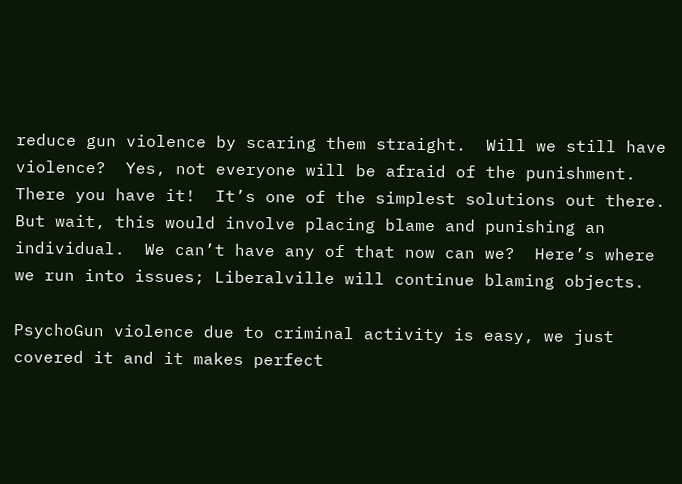reduce gun violence by scaring them straight.  Will we still have violence?  Yes, not everyone will be afraid of the punishment.  There you have it!  It’s one of the simplest solutions out there.  But wait, this would involve placing blame and punishing an individual.  We can’t have any of that now can we?  Here’s where we run into issues; Liberalville will continue blaming objects.

PsychoGun violence due to criminal activity is easy, we just covered it and it makes perfect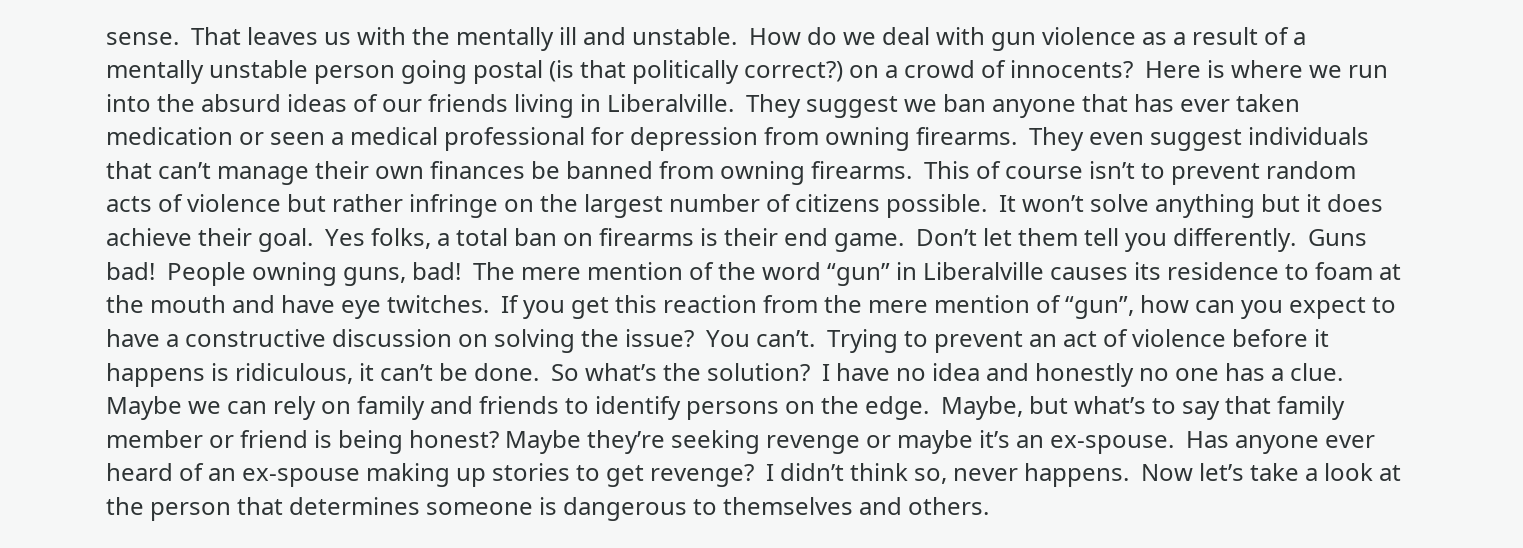sense.  That leaves us with the mentally ill and unstable.  How do we deal with gun violence as a result of a mentally unstable person going postal (is that politically correct?) on a crowd of innocents?  Here is where we run into the absurd ideas of our friends living in Liberalville.  They suggest we ban anyone that has ever taken medication or seen a medical professional for depression from owning firearms.  They even suggest individuals that can’t manage their own finances be banned from owning firearms.  This of course isn’t to prevent random acts of violence but rather infringe on the largest number of citizens possible.  It won’t solve anything but it does achieve their goal.  Yes folks, a total ban on firearms is their end game.  Don’t let them tell you differently.  Guns bad!  People owning guns, bad!  The mere mention of the word “gun” in Liberalville causes its residence to foam at the mouth and have eye twitches.  If you get this reaction from the mere mention of “gun”, how can you expect to have a constructive discussion on solving the issue?  You can’t.  Trying to prevent an act of violence before it happens is ridiculous, it can’t be done.  So what’s the solution?  I have no idea and honestly no one has a clue.  Maybe we can rely on family and friends to identify persons on the edge.  Maybe, but what’s to say that family member or friend is being honest? Maybe they’re seeking revenge or maybe it’s an ex-spouse.  Has anyone ever heard of an ex-spouse making up stories to get revenge?  I didn’t think so, never happens.  Now let’s take a look at the person that determines someone is dangerous to themselves and others.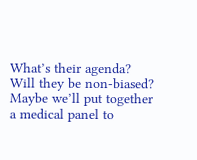What’s their agenda?  Will they be non-biased?  Maybe we’ll put together a medical panel to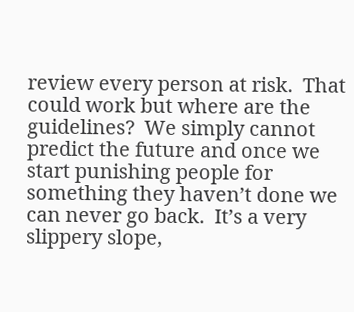review every person at risk.  That could work but where are the guidelines?  We simply cannot predict the future and once we start punishing people for something they haven’t done we can never go back.  It’s a very slippery slope,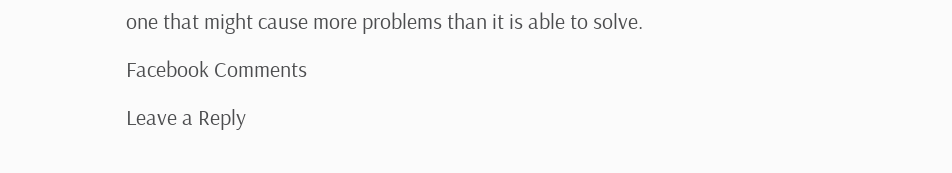one that might cause more problems than it is able to solve.

Facebook Comments

Leave a Reply